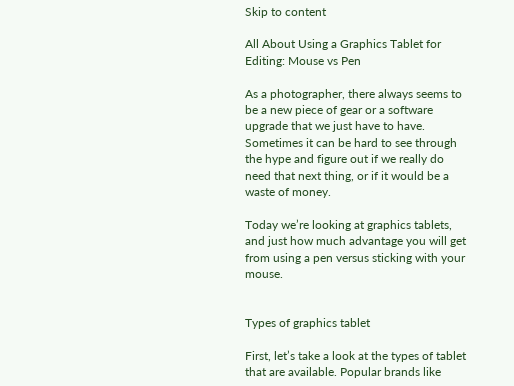Skip to content

All About Using a Graphics Tablet for Editing: Mouse vs Pen

As a photographer, there always seems to be a new piece of gear or a software upgrade that we just have to have. Sometimes it can be hard to see through the hype and figure out if we really do need that next thing, or if it would be a waste of money.

Today we’re looking at graphics tablets, and just how much advantage you will get from using a pen versus sticking with your mouse.


Types of graphics tablet

First, let’s take a look at the types of tablet that are available. Popular brands like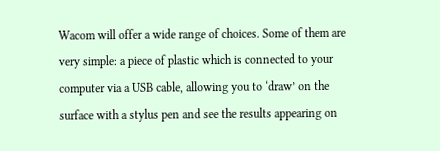Wacom will offer a wide range of choices. Some of them are very simple: a piece of plastic which is connected to your computer via a USB cable, allowing you to ‘draw’ on the surface with a stylus pen and see the results appearing on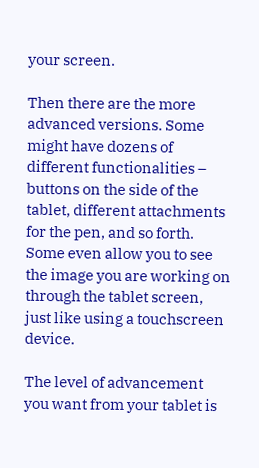your screen.

Then there are the more advanced versions. Some might have dozens of different functionalities – buttons on the side of the tablet, different attachments for the pen, and so forth. Some even allow you to see the image you are working on through the tablet screen, just like using a touchscreen device.

The level of advancement you want from your tablet is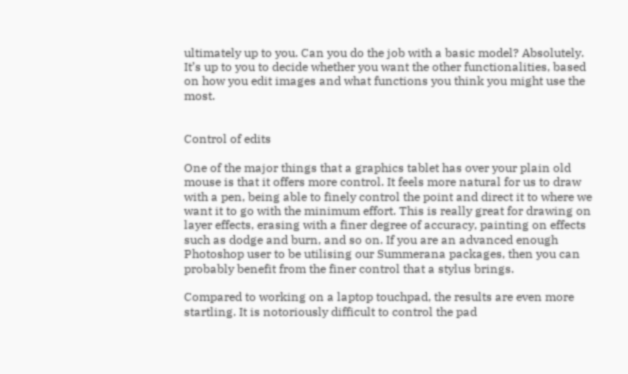ultimately up to you. Can you do the job with a basic model? Absolutely. It’s up to you to decide whether you want the other functionalities, based on how you edit images and what functions you think you might use the most.


Control of edits

One of the major things that a graphics tablet has over your plain old mouse is that it offers more control. It feels more natural for us to draw with a pen, being able to finely control the point and direct it to where we want it to go with the minimum effort. This is really great for drawing on layer effects, erasing with a finer degree of accuracy, painting on effects such as dodge and burn, and so on. If you are an advanced enough Photoshop user to be utilising our Summerana packages, then you can probably benefit from the finer control that a stylus brings.

Compared to working on a laptop touchpad, the results are even more startling. It is notoriously difficult to control the pad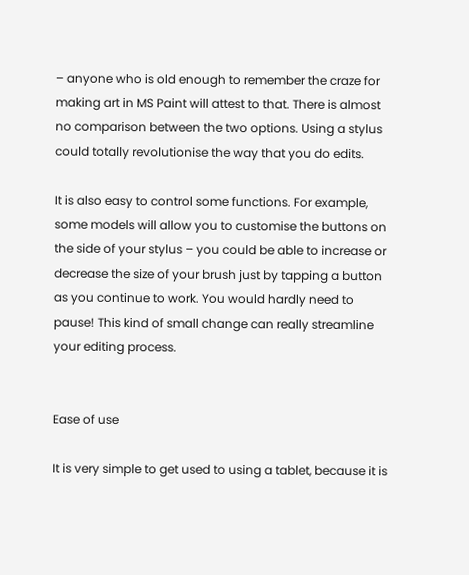– anyone who is old enough to remember the craze for making art in MS Paint will attest to that. There is almost no comparison between the two options. Using a stylus could totally revolutionise the way that you do edits.

It is also easy to control some functions. For example, some models will allow you to customise the buttons on the side of your stylus – you could be able to increase or decrease the size of your brush just by tapping a button as you continue to work. You would hardly need to pause! This kind of small change can really streamline your editing process.


Ease of use

It is very simple to get used to using a tablet, because it is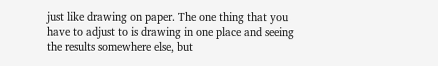just like drawing on paper. The one thing that you have to adjust to is drawing in one place and seeing the results somewhere else, but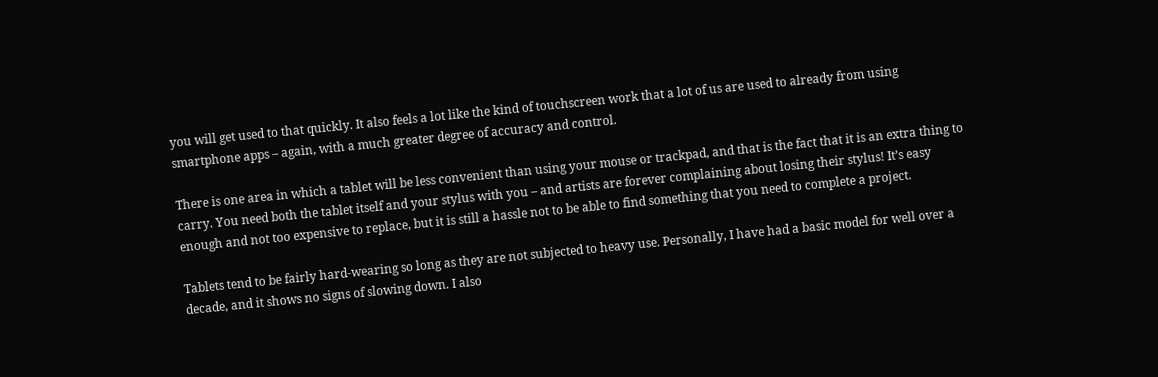you will get used to that quickly. It also feels a lot like the kind of touchscreen work that a lot of us are used to already from using smartphone apps – again, with a much greater degree of accuracy and control.

There is one area in which a tablet will be less convenient than using your mouse or trackpad, and that is the fact that it is an extra thing to carry. You need both the tablet itself and your stylus with you – and artists are forever complaining about losing their stylus! It’s easy enough and not too expensive to replace, but it is still a hassle not to be able to find something that you need to complete a project.

Tablets tend to be fairly hard-wearing so long as they are not subjected to heavy use. Personally, I have had a basic model for well over a decade, and it shows no signs of slowing down. I also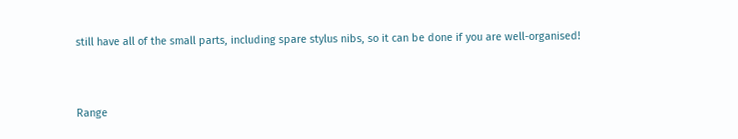still have all of the small parts, including spare stylus nibs, so it can be done if you are well-organised!


Range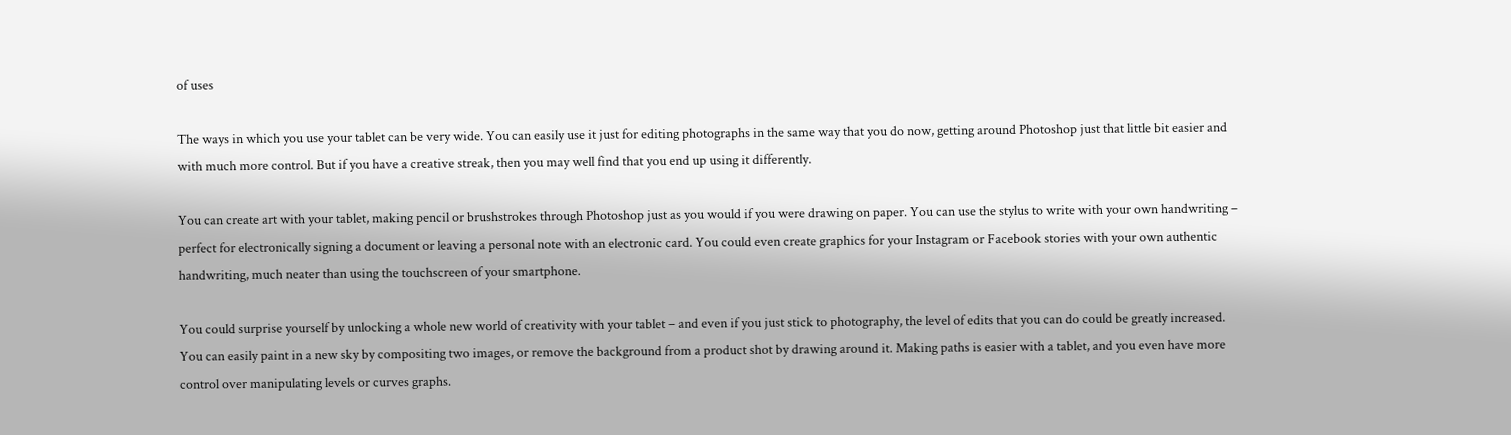of uses

The ways in which you use your tablet can be very wide. You can easily use it just for editing photographs in the same way that you do now, getting around Photoshop just that little bit easier and with much more control. But if you have a creative streak, then you may well find that you end up using it differently.

You can create art with your tablet, making pencil or brushstrokes through Photoshop just as you would if you were drawing on paper. You can use the stylus to write with your own handwriting – perfect for electronically signing a document or leaving a personal note with an electronic card. You could even create graphics for your Instagram or Facebook stories with your own authentic handwriting, much neater than using the touchscreen of your smartphone.

You could surprise yourself by unlocking a whole new world of creativity with your tablet – and even if you just stick to photography, the level of edits that you can do could be greatly increased. You can easily paint in a new sky by compositing two images, or remove the background from a product shot by drawing around it. Making paths is easier with a tablet, and you even have more control over manipulating levels or curves graphs.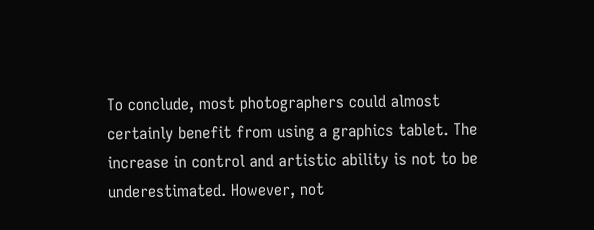To conclude, most photographers could almost certainly benefit from using a graphics tablet. The increase in control and artistic ability is not to be underestimated. However, not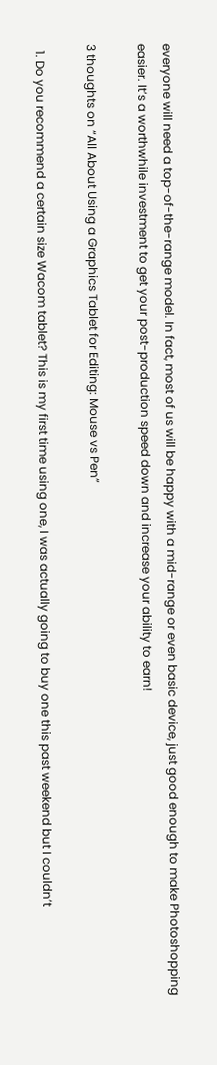everyone will need a top-of-the-range model. In fact, most of us will be happy with a mid-range or even basic device, just good enough to make Photoshopping easier. It’s a worthwhile investment to get your post-production speed down and increase your ability to earn!

3 thoughts on “All About Using a Graphics Tablet for Editing: Mouse vs Pen”

  1. Do you recommend a certain size Wacom tablet? This is my first time using one, I was actually going to buy one this past weekend but I couldn’t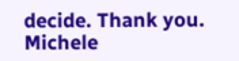decide. Thank you. Michele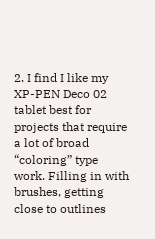2. I find I like my XP-PEN Deco 02 tablet best for projects that require a lot of broad “coloring” type work. Filling in with brushes, getting close to outlines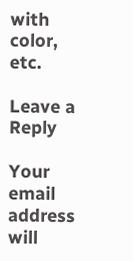with color, etc.

Leave a Reply

Your email address will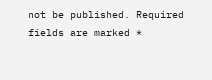not be published. Required fields are marked *